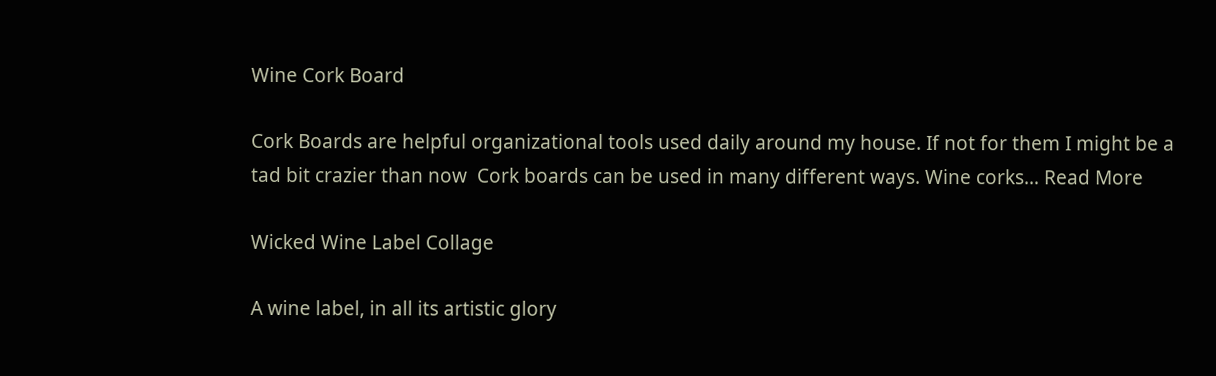Wine Cork Board

Cork Boards are helpful organizational tools used daily around my house. If not for them I might be a tad bit crazier than now  Cork boards can be used in many different ways. Wine corks… Read More

Wicked Wine Label Collage

A wine label, in all its artistic glory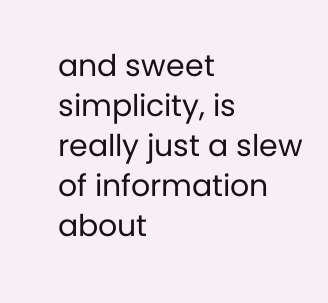and sweet simplicity, is really just a slew of information about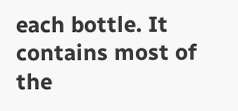each bottle. It contains most of the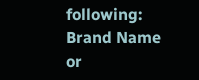following: Brand Name or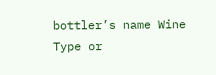bottler’s name Wine Type or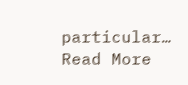particular… Read More